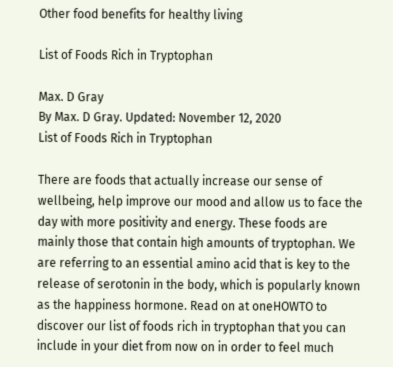Other food benefits for healthy living

List of Foods Rich in Tryptophan

Max. D Gray
By Max. D Gray. Updated: November 12, 2020
List of Foods Rich in Tryptophan

There are foods that actually increase our sense of wellbeing, help improve our mood and allow us to face the day with more positivity and energy. These foods are mainly those that contain high amounts of tryptophan. We are referring to an essential amino acid that is key to the release of serotonin in the body, which is popularly known as the happiness hormone. Read on at oneHOWTO to discover our list of foods rich in tryptophan that you can include in your diet from now on in order to feel much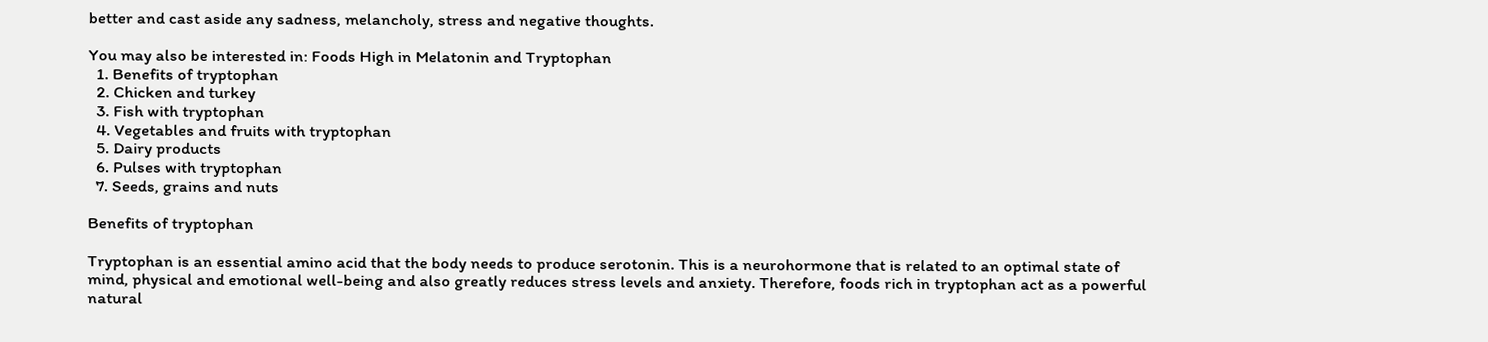better and cast aside any sadness, melancholy, stress and negative thoughts.

You may also be interested in: Foods High in Melatonin and Tryptophan
  1. Benefits of tryptophan
  2. Chicken and turkey
  3. Fish with tryptophan
  4. Vegetables and fruits with tryptophan
  5. Dairy products
  6. Pulses with tryptophan
  7. Seeds, grains and nuts

Benefits of tryptophan

Tryptophan is an essential amino acid that the body needs to produce serotonin. This is a neurohormone that is related to an optimal state of mind, physical and emotional well-being and also greatly reduces stress levels and anxiety. Therefore, foods rich in tryptophan act as a powerful natural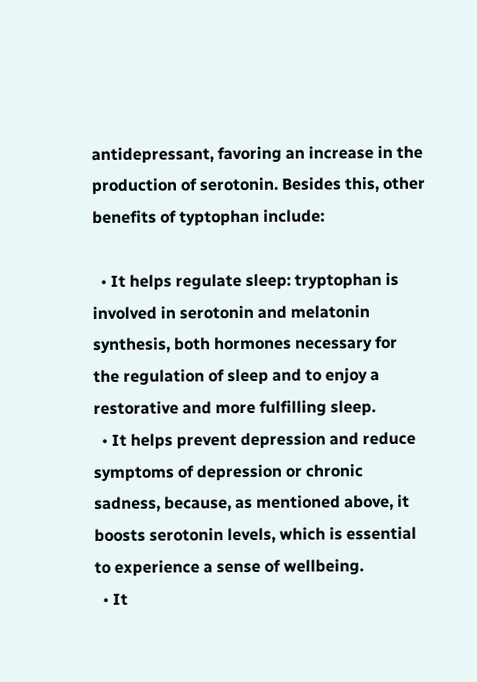antidepressant, favoring an increase in the production of serotonin. Besides this, other benefits of typtophan include:

  • It helps regulate sleep: tryptophan is involved in serotonin and melatonin synthesis, both hormones necessary for the regulation of sleep and to enjoy a restorative and more fulfilling sleep.
  • It helps prevent depression and reduce symptoms of depression or chronic sadness, because, as mentioned above, it boosts serotonin levels, which is essential to experience a sense of wellbeing.
  • It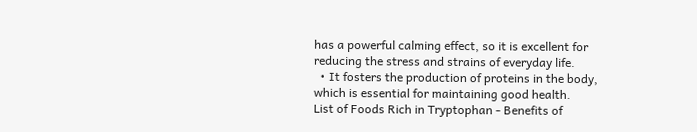has a powerful calming effect, so it is excellent for reducing the stress and strains of everyday life.
  • It fosters the production of proteins in the body, which is essential for maintaining good health.
List of Foods Rich in Tryptophan - Benefits of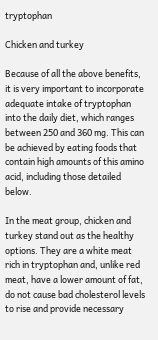tryptophan

Chicken and turkey

Because of all the above benefits, it is very important to incorporate adequate intake of tryptophan into the daily diet, which ranges between 250 and 360 mg. This can be achieved by eating foods that contain high amounts of this amino acid, including those detailed below.

In the meat group, chicken and turkey stand out as the healthy options. They are a white meat rich in tryptophan and, unlike red meat, have a lower amount of fat, do not cause bad cholesterol levels to rise and provide necessary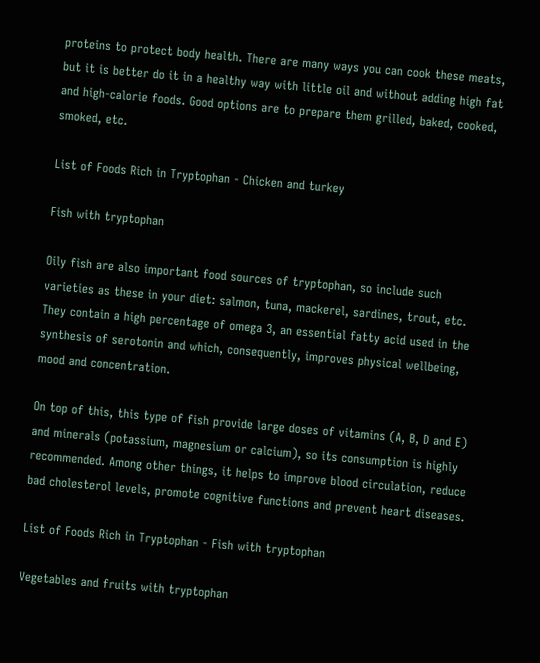proteins to protect body health. There are many ways you can cook these meats, but it is better do it in a healthy way with little oil and without adding high fat and high-calorie foods. Good options are to prepare them grilled, baked, cooked, smoked, etc.

List of Foods Rich in Tryptophan - Chicken and turkey

Fish with tryptophan

Oily fish are also important food sources of tryptophan, so include such varieties as these in your diet: salmon, tuna, mackerel, sardines, trout, etc. They contain a high percentage of omega 3, an essential fatty acid used in the synthesis of serotonin and which, consequently, improves physical wellbeing, mood and concentration.

On top of this, this type of fish provide large doses of vitamins (A, B, D and E) and minerals (potassium, magnesium or calcium), so its consumption is highly recommended. Among other things, it helps to improve blood circulation, reduce bad cholesterol levels, promote cognitive functions and prevent heart diseases.

List of Foods Rich in Tryptophan - Fish with tryptophan

Vegetables and fruits with tryptophan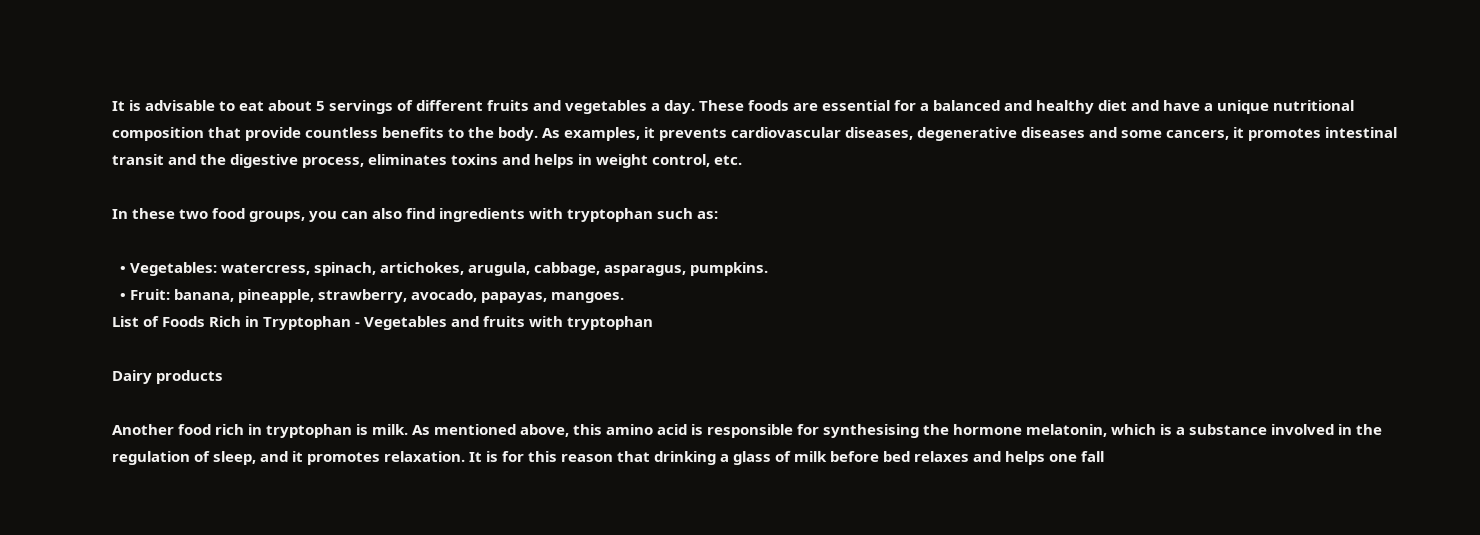It is advisable to eat about 5 servings of different fruits and vegetables a day. These foods are essential for a balanced and healthy diet and have a unique nutritional composition that provide countless benefits to the body. As examples, it prevents cardiovascular diseases, degenerative diseases and some cancers, it promotes intestinal transit and the digestive process, eliminates toxins and helps in weight control, etc.

In these two food groups, you can also find ingredients with tryptophan such as:

  • Vegetables: watercress, spinach, artichokes, arugula, cabbage, asparagus, pumpkins.
  • Fruit: banana, pineapple, strawberry, avocado, papayas, mangoes.
List of Foods Rich in Tryptophan - Vegetables and fruits with tryptophan

Dairy products

Another food rich in tryptophan is milk. As mentioned above, this amino acid is responsible for synthesising the hormone melatonin, which is a substance involved in the regulation of sleep, and it promotes relaxation. It is for this reason that drinking a glass of milk before bed relaxes and helps one fall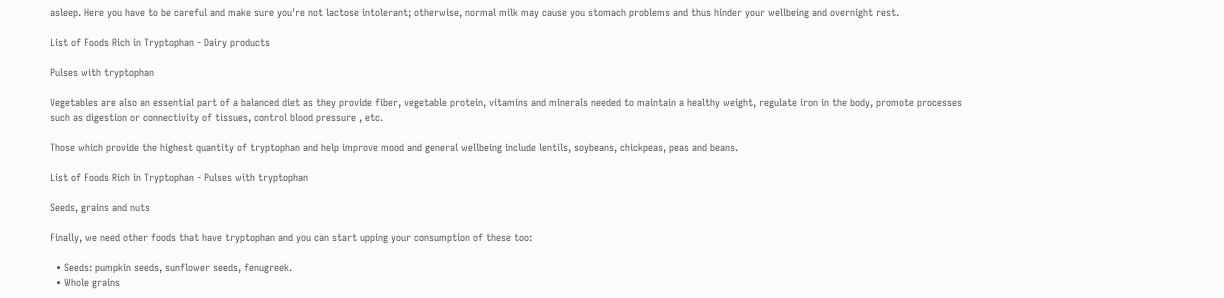asleep. Here you have to be careful and make sure you're not lactose intolerant; otherwise, normal milk may cause you stomach problems and thus hinder your wellbeing and overnight rest.

List of Foods Rich in Tryptophan - Dairy products

Pulses with tryptophan

Vegetables are also an essential part of a balanced diet as they provide fiber, vegetable protein, vitamins and minerals needed to maintain a healthy weight, regulate iron in the body, promote processes such as digestion or connectivity of tissues, control blood pressure , etc.

Those which provide the highest quantity of tryptophan and help improve mood and general wellbeing include lentils, soybeans, chickpeas, peas and beans.

List of Foods Rich in Tryptophan - Pulses with tryptophan

Seeds, grains and nuts

Finally, we need other foods that have tryptophan and you can start upping your consumption of these too:

  • Seeds: pumpkin seeds, sunflower seeds, fenugreek.
  • Whole grains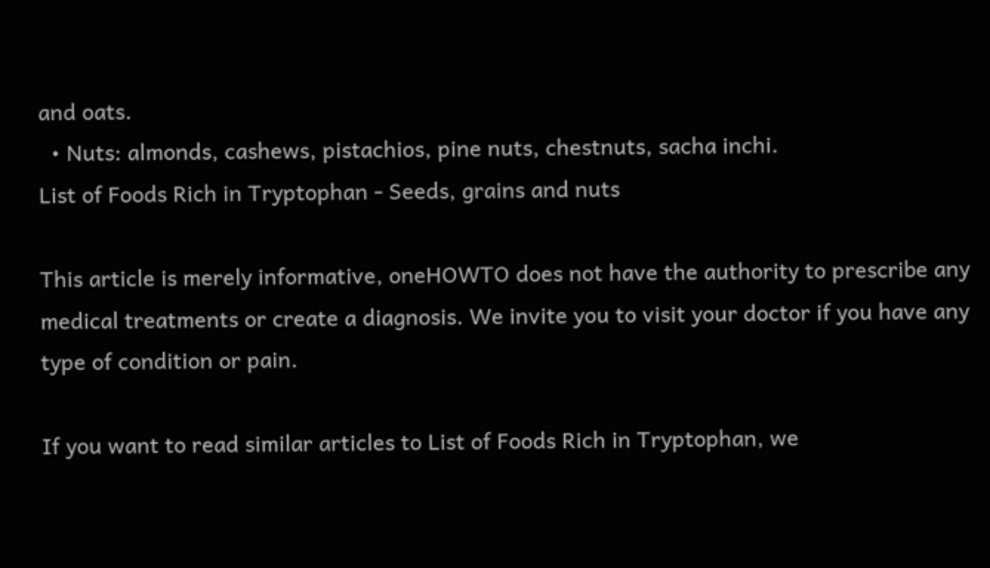and oats.
  • Nuts: almonds, cashews, pistachios, pine nuts, chestnuts, sacha inchi.
List of Foods Rich in Tryptophan - Seeds, grains and nuts

This article is merely informative, oneHOWTO does not have the authority to prescribe any medical treatments or create a diagnosis. We invite you to visit your doctor if you have any type of condition or pain.

If you want to read similar articles to List of Foods Rich in Tryptophan, we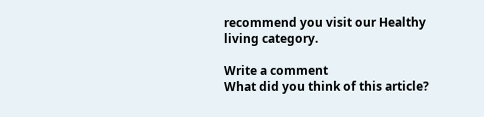recommend you visit our Healthy living category.

Write a comment
What did you think of this article?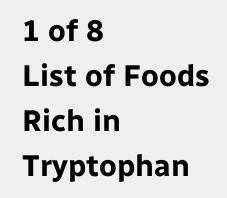1 of 8
List of Foods Rich in Tryptophan